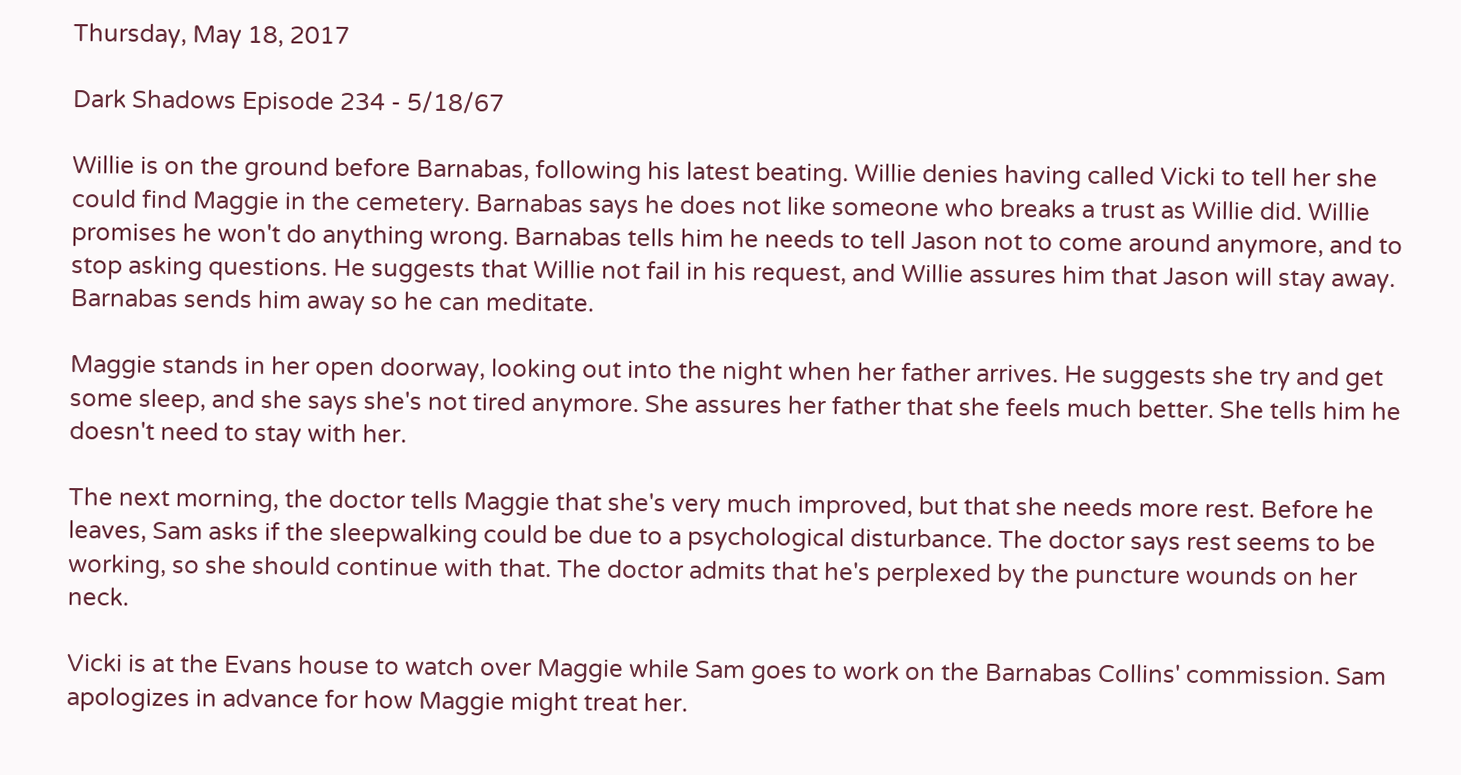Thursday, May 18, 2017

Dark Shadows Episode 234 - 5/18/67

Willie is on the ground before Barnabas, following his latest beating. Willie denies having called Vicki to tell her she could find Maggie in the cemetery. Barnabas says he does not like someone who breaks a trust as Willie did. Willie promises he won't do anything wrong. Barnabas tells him he needs to tell Jason not to come around anymore, and to stop asking questions. He suggests that Willie not fail in his request, and Willie assures him that Jason will stay away. Barnabas sends him away so he can meditate.

Maggie stands in her open doorway, looking out into the night when her father arrives. He suggests she try and get some sleep, and she says she's not tired anymore. She assures her father that she feels much better. She tells him he doesn't need to stay with her.

The next morning, the doctor tells Maggie that she's very much improved, but that she needs more rest. Before he leaves, Sam asks if the sleepwalking could be due to a psychological disturbance. The doctor says rest seems to be working, so she should continue with that. The doctor admits that he's perplexed by the puncture wounds on her neck.

Vicki is at the Evans house to watch over Maggie while Sam goes to work on the Barnabas Collins' commission. Sam apologizes in advance for how Maggie might treat her.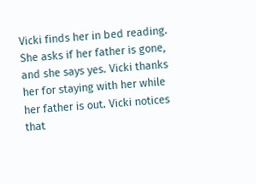Vicki finds her in bed reading. She asks if her father is gone, and she says yes. Vicki thanks her for staying with her while her father is out. Vicki notices that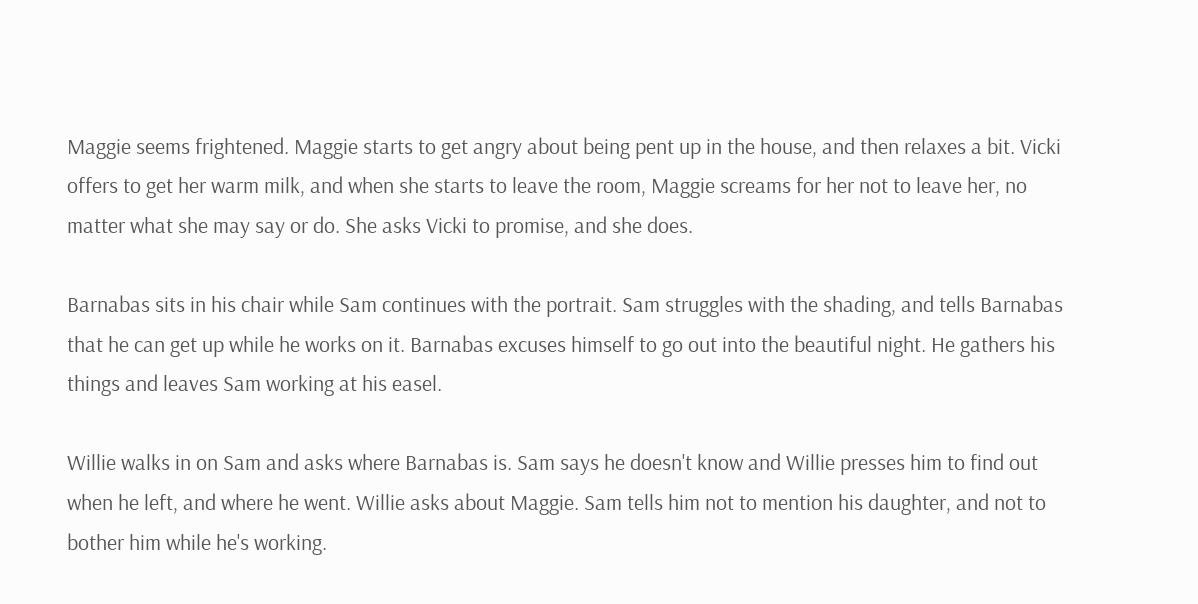Maggie seems frightened. Maggie starts to get angry about being pent up in the house, and then relaxes a bit. Vicki offers to get her warm milk, and when she starts to leave the room, Maggie screams for her not to leave her, no matter what she may say or do. She asks Vicki to promise, and she does.

Barnabas sits in his chair while Sam continues with the portrait. Sam struggles with the shading, and tells Barnabas that he can get up while he works on it. Barnabas excuses himself to go out into the beautiful night. He gathers his things and leaves Sam working at his easel.

Willie walks in on Sam and asks where Barnabas is. Sam says he doesn't know and Willie presses him to find out when he left, and where he went. Willie asks about Maggie. Sam tells him not to mention his daughter, and not to bother him while he's working.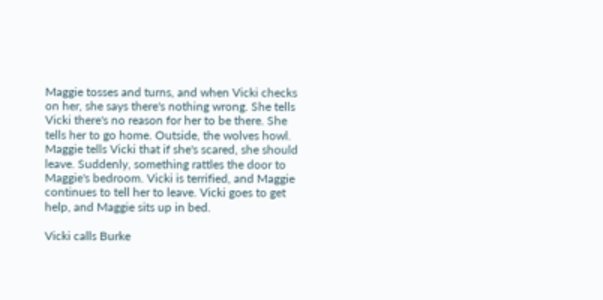Maggie tosses and turns, and when Vicki checks on her, she says there's nothing wrong. She tells Vicki there's no reason for her to be there. She tells her to go home. Outside, the wolves howl. Maggie tells Vicki that if she's scared, she should leave. Suddenly, something rattles the door to Maggie's bedroom. Vicki is terrified, and Maggie continues to tell her to leave. Vicki goes to get help, and Maggie sits up in bed.

Vicki calls Burke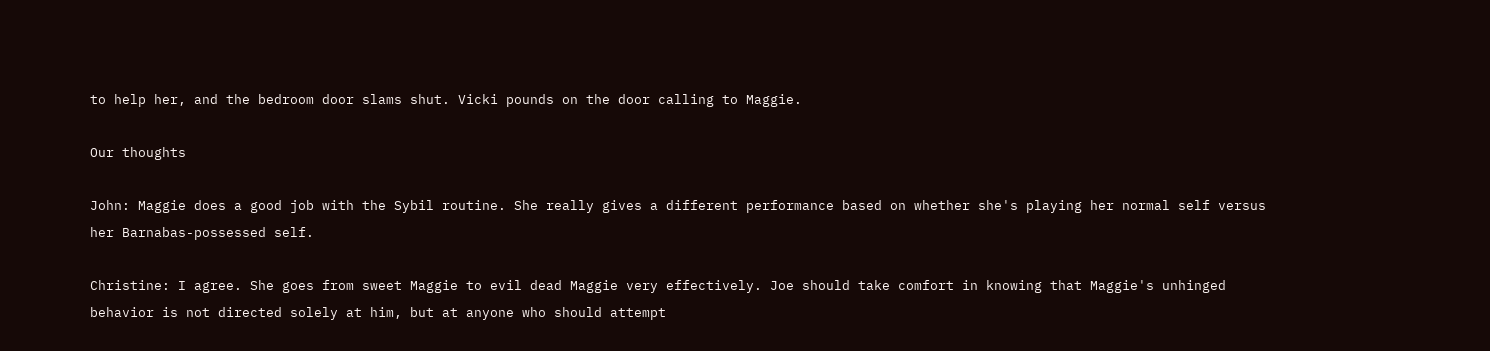to help her, and the bedroom door slams shut. Vicki pounds on the door calling to Maggie.

Our thoughts

John: Maggie does a good job with the Sybil routine. She really gives a different performance based on whether she's playing her normal self versus her Barnabas-possessed self.

Christine: I agree. She goes from sweet Maggie to evil dead Maggie very effectively. Joe should take comfort in knowing that Maggie's unhinged behavior is not directed solely at him, but at anyone who should attempt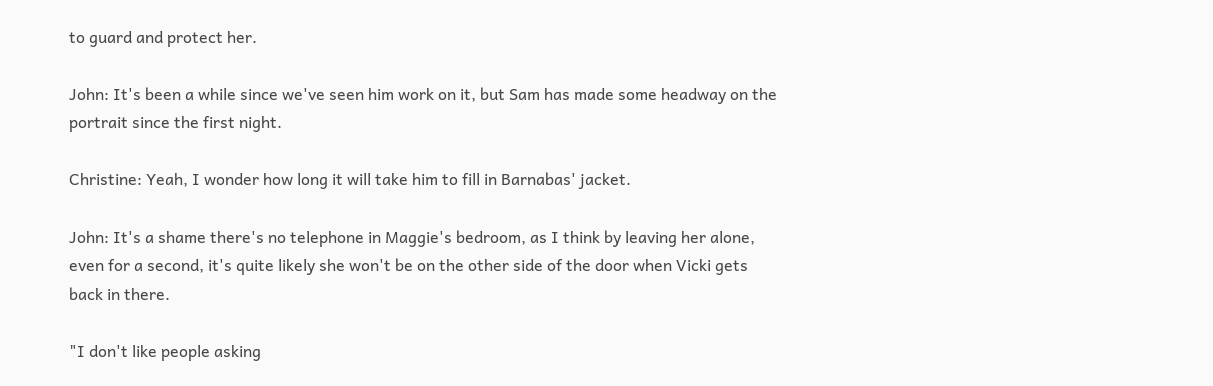to guard and protect her.

John: It's been a while since we've seen him work on it, but Sam has made some headway on the portrait since the first night.

Christine: Yeah, I wonder how long it will take him to fill in Barnabas' jacket.

John: It's a shame there's no telephone in Maggie's bedroom, as I think by leaving her alone, even for a second, it's quite likely she won't be on the other side of the door when Vicki gets back in there.

"I don't like people asking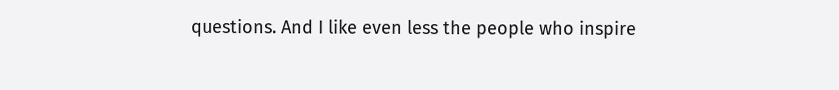questions. And I like even less the people who inspire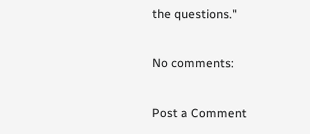the questions."

No comments:

Post a Comment